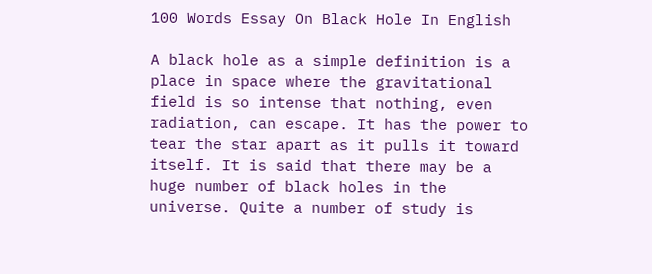100 Words Essay On Black Hole In English

A black hole as a simple definition is a place in space where the gravitational field is so intense that nothing, even radiation, can escape. It has the power to tear the star apart as it pulls it toward itself. It is said that there may be a huge number of black holes in the universe. Quite a number of study is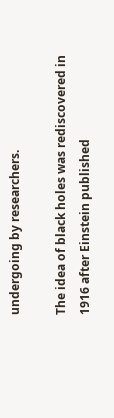undergoing by researchers.

The idea of black holes was rediscovered in 1916 after Einstein published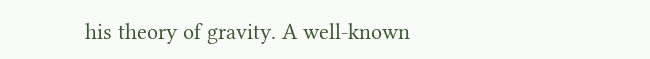his theory of gravity. A well-known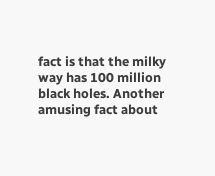fact is that the milky way has 100 million black holes. Another amusing fact about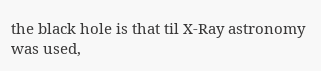the black hole is that til X-Ray astronomy was used,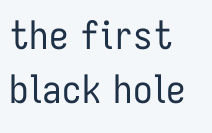the first black hole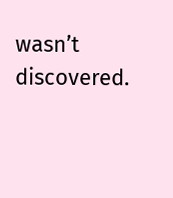wasn’t discovered.